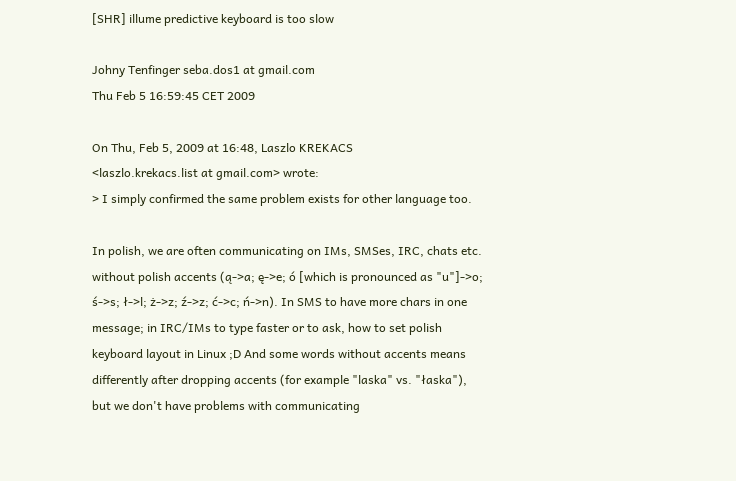[SHR] illume predictive keyboard is too slow

Johny Tenfinger seba.dos1 at gmail.com
Thu Feb 5 16:59:45 CET 2009

On Thu, Feb 5, 2009 at 16:48, Laszlo KREKACS
<laszlo.krekacs.list at gmail.com> wrote:
> I simply confirmed the same problem exists for other language too.

In polish, we are often communicating on IMs, SMSes, IRC, chats etc.
without polish accents (ą->a; ę->e; ó [which is pronounced as "u"]->o;
ś->s; ł->l; ż->z; ź->z; ć->c; ń->n). In SMS to have more chars in one
message; in IRC/IMs to type faster or to ask, how to set polish
keyboard layout in Linux ;D And some words without accents means
differently after dropping accents (for example "laska" vs. "łaska"),
but we don't have problems with communicating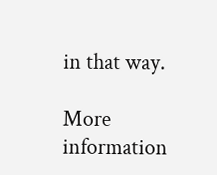in that way.

More information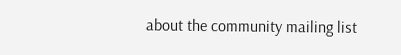about the community mailing list